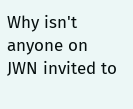Why isn't anyone on JWN invited to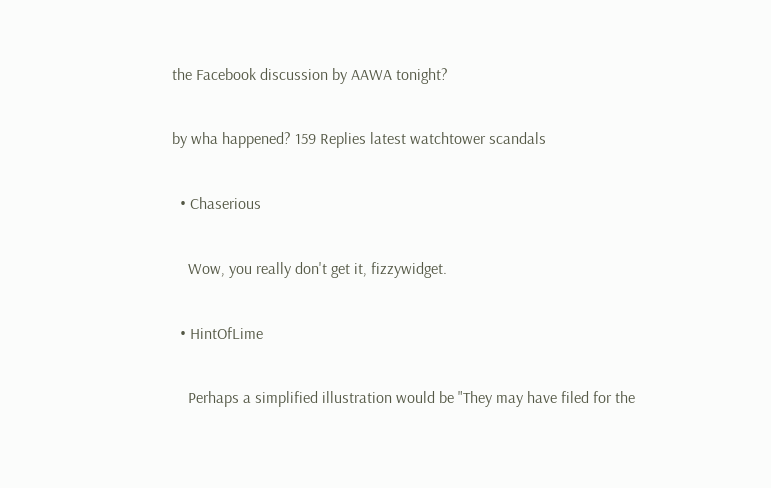the Facebook discussion by AAWA tonight?

by wha happened? 159 Replies latest watchtower scandals

  • Chaserious

    Wow, you really don't get it, fizzywidget.

  • HintOfLime

    Perhaps a simplified illustration would be "They may have filed for the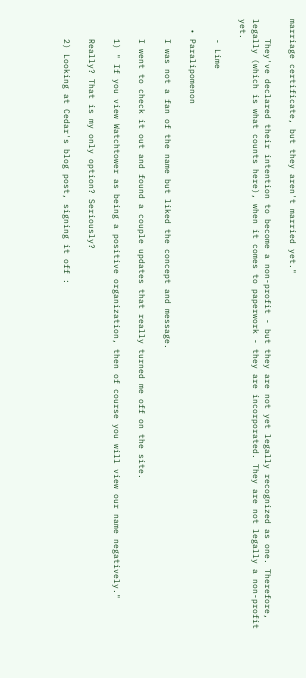marriage certificate, but they aren't married yet."

    They've declared their intention to become a non-profit - but they are not yet legally recognized as one. Therefore, legally (which is what counts here), when it comes to paperwork - they are incorporated. They are not legally a non-profit yet.

    - Lime

  • Paralipomenon

    I was not a fan of the name but liked the concept and message.

    I went to check it out and found a couple updates that really turned me off on the site.

    1) " If you view Watchtower as being a positive organization, then of course you will view our name negatively."

    Really? That is my only option? Seriously?

    2) Looking at Cedar's blog post, signing it off :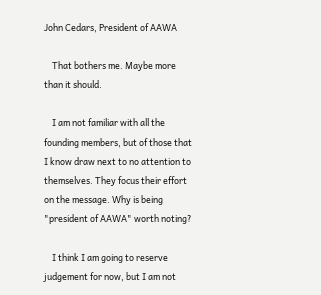John Cedars, President of AAWA

    That bothers me. Maybe more than it should.

    I am not familiar with all the founding members, but of those that I know draw next to no attention to themselves. They focus their effort on the message. Why is being "president of AAWA" worth noting?

    I think I am going to reserve judgement for now, but I am not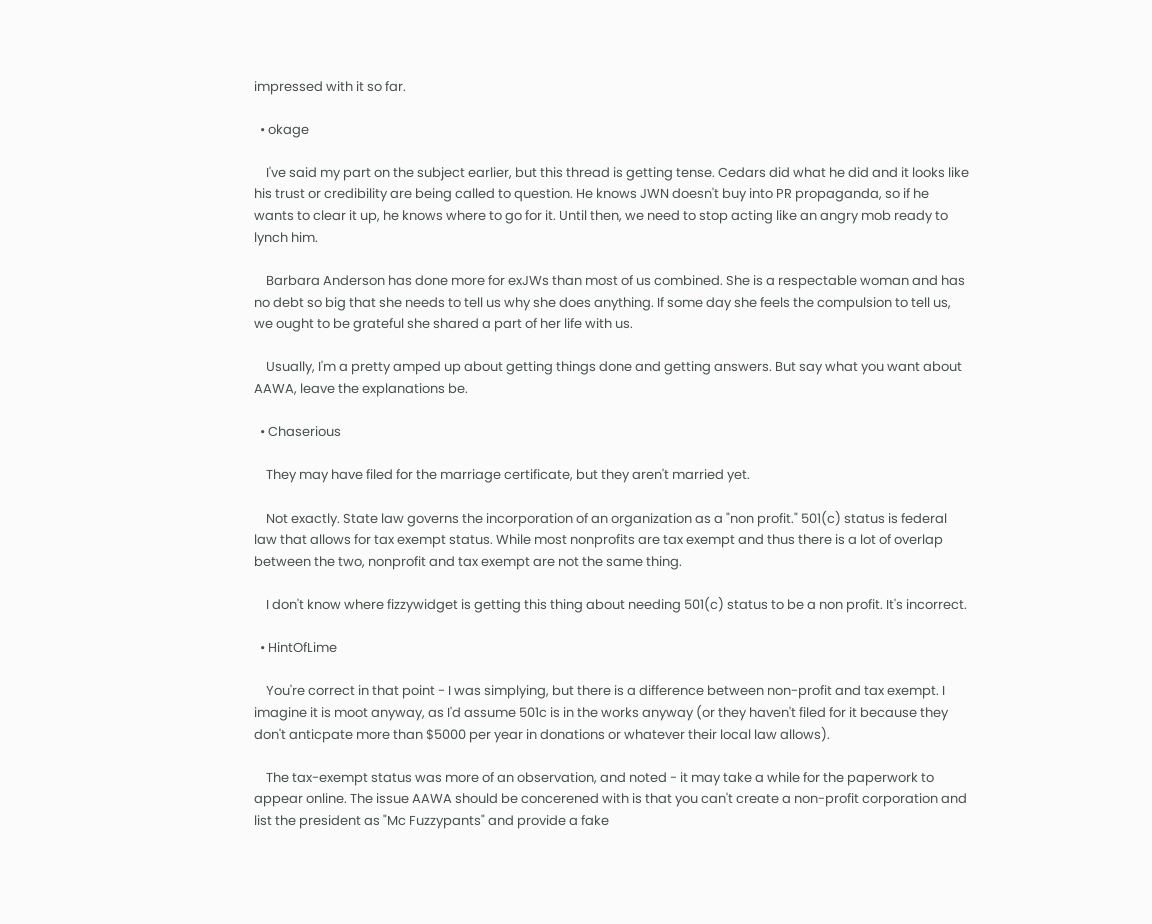impressed with it so far.

  • okage

    I've said my part on the subject earlier, but this thread is getting tense. Cedars did what he did and it looks like his trust or credibility are being called to question. He knows JWN doesn't buy into PR propaganda, so if he wants to clear it up, he knows where to go for it. Until then, we need to stop acting like an angry mob ready to lynch him.

    Barbara Anderson has done more for exJWs than most of us combined. She is a respectable woman and has no debt so big that she needs to tell us why she does anything. If some day she feels the compulsion to tell us, we ought to be grateful she shared a part of her life with us.

    Usually, I'm a pretty amped up about getting things done and getting answers. But say what you want about AAWA, leave the explanations be.

  • Chaserious

    They may have filed for the marriage certificate, but they aren't married yet.

    Not exactly. State law governs the incorporation of an organization as a "non profit." 501(c) status is federal law that allows for tax exempt status. While most nonprofits are tax exempt and thus there is a lot of overlap between the two, nonprofit and tax exempt are not the same thing.

    I don't know where fizzywidget is getting this thing about needing 501(c) status to be a non profit. It's incorrect.

  • HintOfLime

    You're correct in that point - I was simplying, but there is a difference between non-profit and tax exempt. I imagine it is moot anyway, as I'd assume 501c is in the works anyway (or they haven't filed for it because they don't anticpate more than $5000 per year in donations or whatever their local law allows).

    The tax-exempt status was more of an observation, and noted - it may take a while for the paperwork to appear online. The issue AAWA should be concerened with is that you can't create a non-profit corporation and list the president as "Mc Fuzzypants" and provide a fake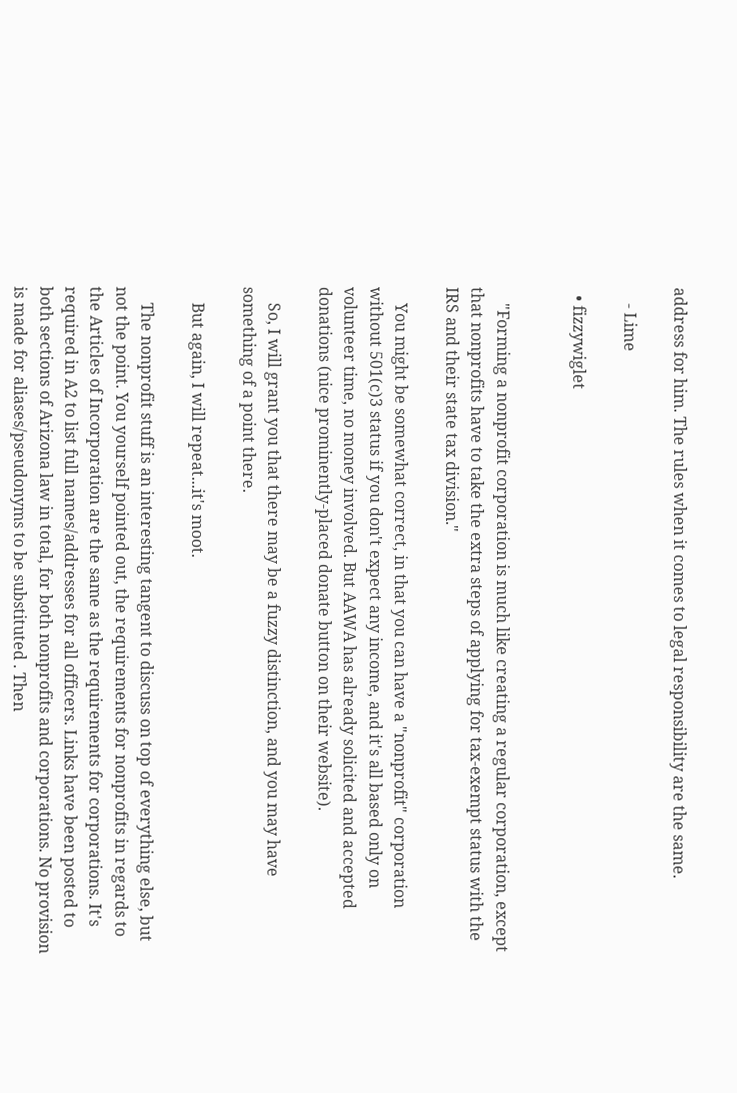address for him. The rules when it comes to legal responsibility are the same.

    - Lime

  • fizzywiglet


    "Forming a nonprofit corporation is much like creating a regular corporation, except that nonprofits have to take the extra steps of applying for tax-exempt status with the IRS and their state tax division."

    You might be somewhat correct, in that you can have a "nonprofit" corporation without 501(c)3 status if you don't expect any income, and it's all based only on volunteer time, no money involved. But AAWA has already solicited and accepted donations (nice prominently-placed donate button on their website).

    So, I will grant you that there may be a fuzzy distinction, and you may have something of a point there.

    But again, I will repeat...it's moot.

    The nonprofit stuff is an interesting tangent to discuss on top of everything else, but not the point. You yourself pointed out, the requirements for nonprofits in regards to the Articles of Incorporation are the same as the requirements for corporations. It's required in A2 to list full names/addresses for all officers. Links have been posted to both sections of Arizona law in total, for both nonprofits and corporations. No provision is made for aliases/pseudonyms to be substituted . Then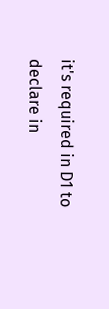it's required in D1 to declare in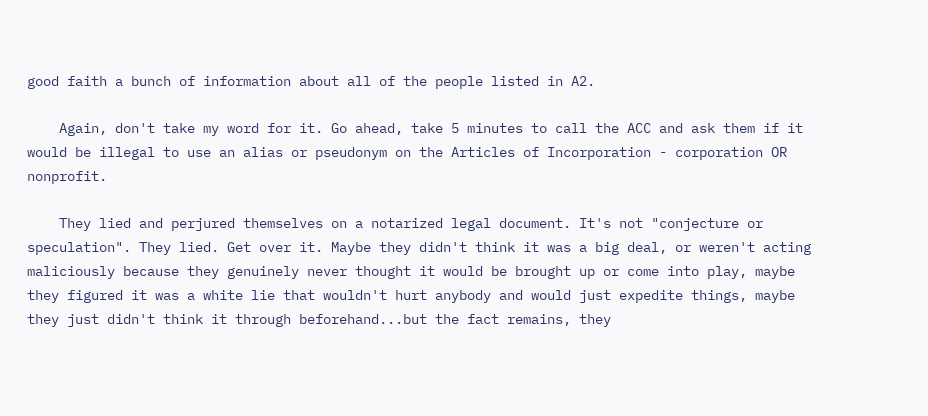good faith a bunch of information about all of the people listed in A2.

    Again, don't take my word for it. Go ahead, take 5 minutes to call the ACC and ask them if it would be illegal to use an alias or pseudonym on the Articles of Incorporation - corporation OR nonprofit.

    They lied and perjured themselves on a notarized legal document. It's not "conjecture or speculation". They lied. Get over it. Maybe they didn't think it was a big deal, or weren't acting maliciously because they genuinely never thought it would be brought up or come into play, maybe they figured it was a white lie that wouldn't hurt anybody and would just expedite things, maybe they just didn't think it through beforehand...but the fact remains, they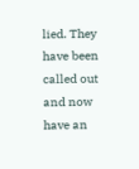lied. They have been called out and now have an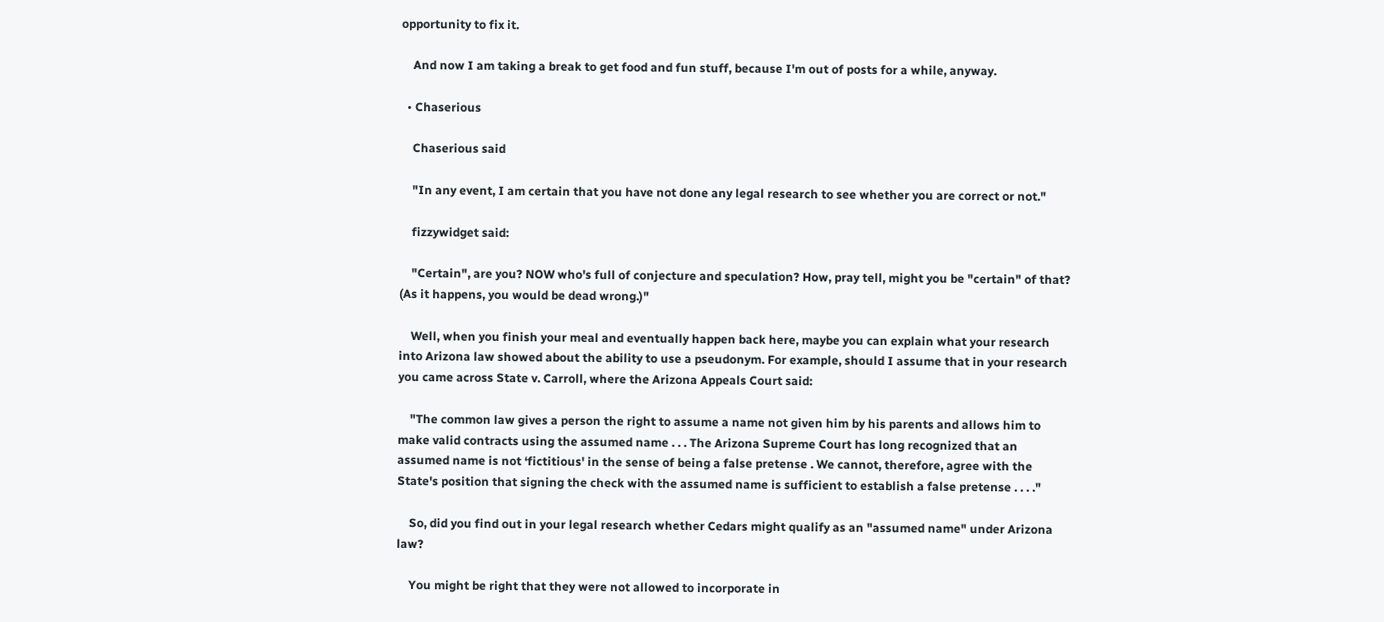opportunity to fix it.

    And now I am taking a break to get food and fun stuff, because I'm out of posts for a while, anyway.

  • Chaserious

    Chaserious said

    "In any event, I am certain that you have not done any legal research to see whether you are correct or not."

    fizzywidget said:

    "Certain", are you? NOW who's full of conjecture and speculation? How, pray tell, might you be "certain" of that? (As it happens, you would be dead wrong.)"

    Well, when you finish your meal and eventually happen back here, maybe you can explain what your research into Arizona law showed about the ability to use a pseudonym. For example, should I assume that in your research you came across State v. Carroll, where the Arizona Appeals Court said:

    "The common law gives a person the right to assume a name not given him by his parents and allows him to make valid contracts using the assumed name . . . The Arizona Supreme Court has long recognized that an assumed name is not ‘fictitious' in the sense of being a false pretense . We cannot, therefore, agree with the State's position that signing the check with the assumed name is sufficient to establish a false pretense . . . ."

    So, did you find out in your legal research whether Cedars might qualify as an "assumed name" under Arizona law?

    You might be right that they were not allowed to incorporate in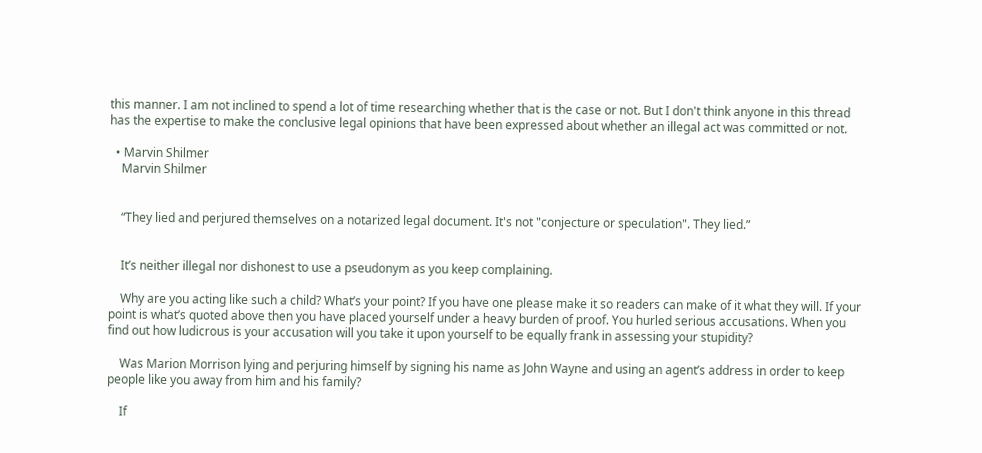this manner. I am not inclined to spend a lot of time researching whether that is the case or not. But I don't think anyone in this thread has the expertise to make the conclusive legal opinions that have been expressed about whether an illegal act was committed or not.

  • Marvin Shilmer
    Marvin Shilmer


    “They lied and perjured themselves on a notarized legal document. It's not "conjecture or speculation". They lied.”


    It’s neither illegal nor dishonest to use a pseudonym as you keep complaining.

    Why are you acting like such a child? What’s your point? If you have one please make it so readers can make of it what they will. If your point is what’s quoted above then you have placed yourself under a heavy burden of proof. You hurled serious accusations. When you find out how ludicrous is your accusation will you take it upon yourself to be equally frank in assessing your stupidity?

    Was Marion Morrison lying and perjuring himself by signing his name as John Wayne and using an agent’s address in order to keep people like you away from him and his family?

    If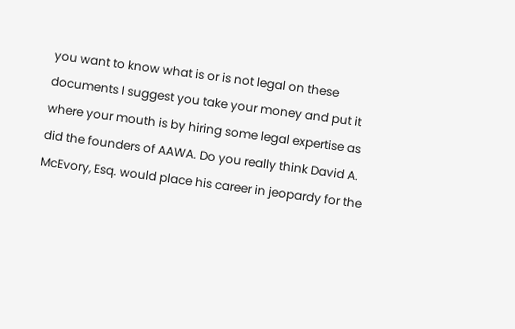you want to know what is or is not legal on these documents I suggest you take your money and put it where your mouth is by hiring some legal expertise as did the founders of AAWA. Do you really think David A. McEvory, Esq. would place his career in jeopardy for the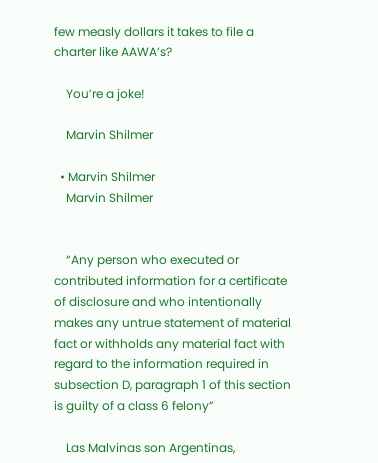few measly dollars it takes to file a charter like AAWA’s?

    You’re a joke!

    Marvin Shilmer

  • Marvin Shilmer
    Marvin Shilmer


    “Any person who executed or contributed information for a certificate of disclosure and who intentionally makes any untrue statement of material fact or withholds any material fact with regard to the information required in subsection D, paragraph 1 of this section is guilty of a class 6 felony”

    Las Malvinas son Argentinas,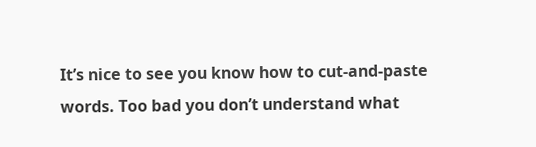It’s nice to see you know how to cut-and-paste words. Too bad you don’t understand what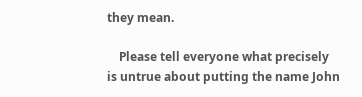they mean.

    Please tell everyone what precisely is untrue about putting the name John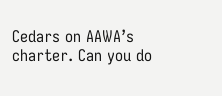Cedars on AAWA’s charter. Can you do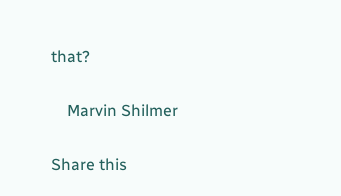that?

    Marvin Shilmer

Share this